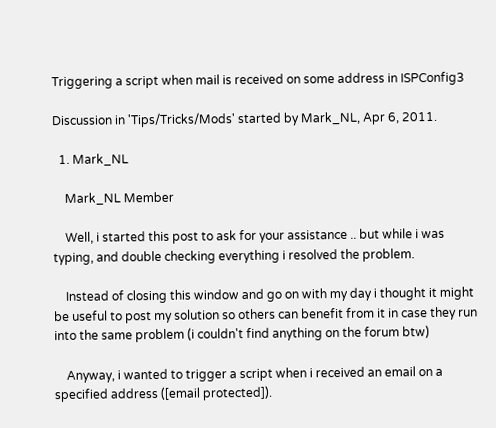Triggering a script when mail is received on some address in ISPConfig3

Discussion in 'Tips/Tricks/Mods' started by Mark_NL, Apr 6, 2011.

  1. Mark_NL

    Mark_NL Member

    Well, i started this post to ask for your assistance .. but while i was typing, and double checking everything i resolved the problem.

    Instead of closing this window and go on with my day i thought it might be useful to post my solution so others can benefit from it in case they run into the same problem (i couldn't find anything on the forum btw)

    Anyway, i wanted to trigger a script when i received an email on a specified address ([email protected]).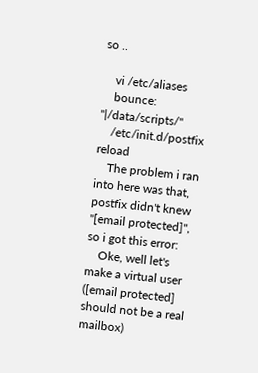so ..

    vi /etc/aliases
    bounce: "|/data/scripts/"
    /etc/init.d/postfix reload
    The problem i ran into here was that, postfix didn't knew "[email protected]", so i got this error:
    Oke, well let's make a virtual user ([email protected] should not be a real mailbox)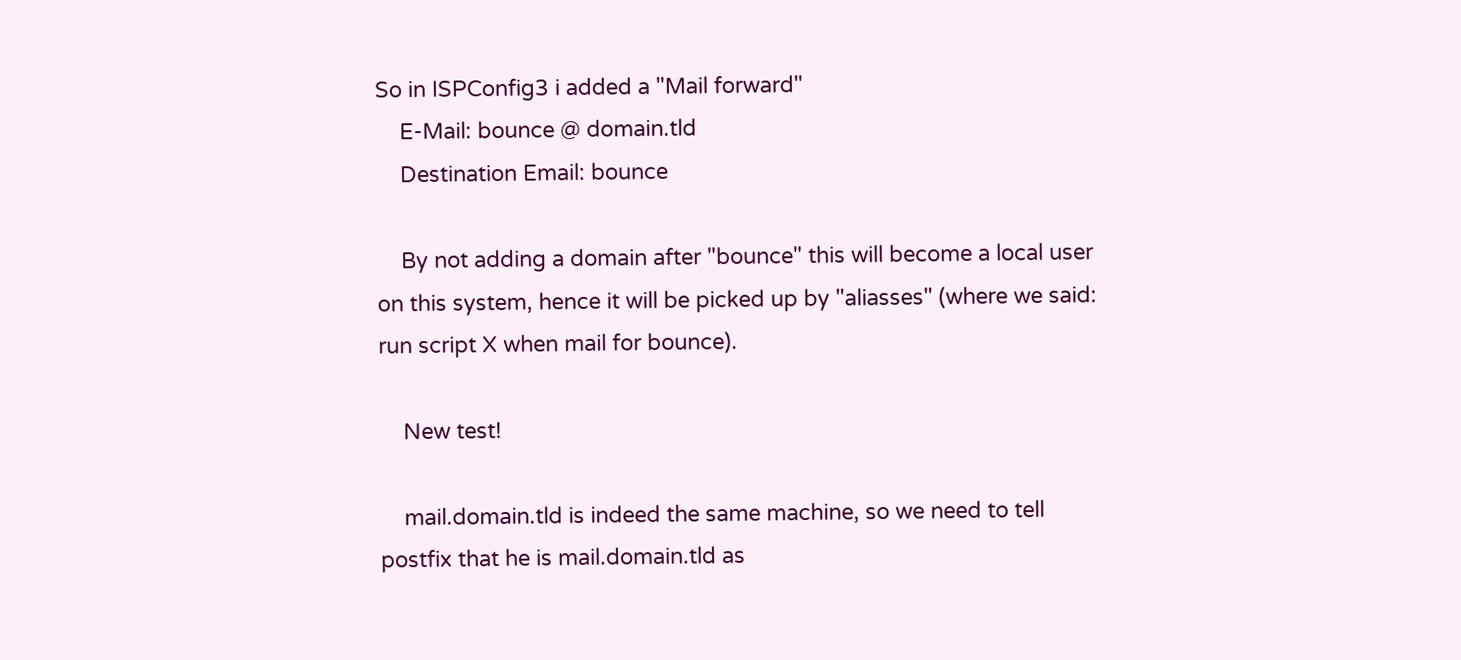So in ISPConfig3 i added a "Mail forward"
    E-Mail: bounce @ domain.tld
    Destination Email: bounce

    By not adding a domain after "bounce" this will become a local user on this system, hence it will be picked up by "aliasses" (where we said: run script X when mail for bounce).

    New test!

    mail.domain.tld is indeed the same machine, so we need to tell postfix that he is mail.domain.tld as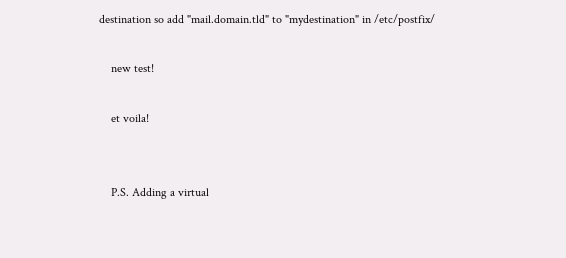destination so add "mail.domain.tld" to "mydestination" in /etc/postfix/

    new test!

    et voila!


    P.S. Adding a virtual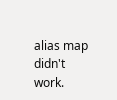alias map didn't work.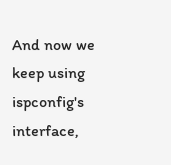And now we keep using ispconfig's interface,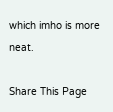which imho is more neat.

Share This Page